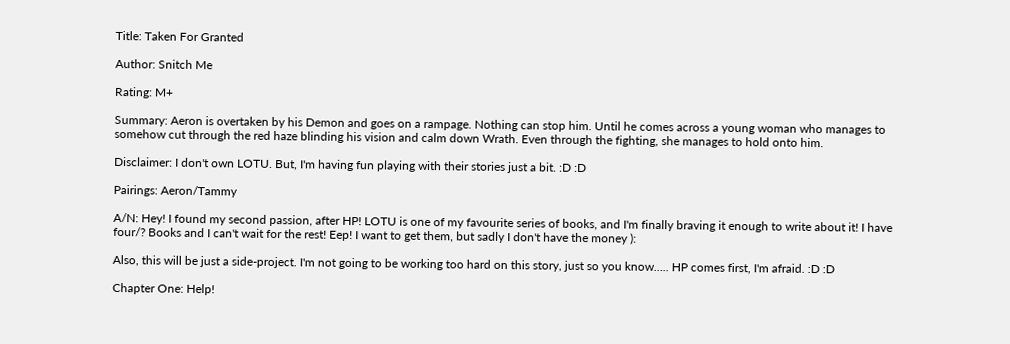Title: Taken For Granted

Author: Snitch Me

Rating: M+

Summary: Aeron is overtaken by his Demon and goes on a rampage. Nothing can stop him. Until he comes across a young woman who manages to somehow cut through the red haze blinding his vision and calm down Wrath. Even through the fighting, she manages to hold onto him.

Disclaimer: I don't own LOTU. But, I'm having fun playing with their stories just a bit. :D :D

Pairings: Aeron/Tammy

A/N: Hey! I found my second passion, after HP! LOTU is one of my favourite series of books, and I'm finally braving it enough to write about it! I have four/? Books and I can't wait for the rest! Eep! I want to get them, but sadly I don't have the money ):

Also, this will be just a side-project. I'm not going to be working too hard on this story, just so you know….. HP comes first, I'm afraid. :D :D

Chapter One: Help!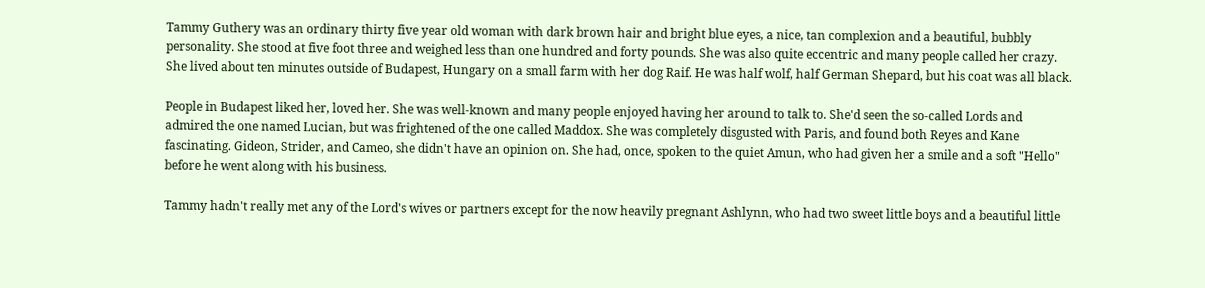Tammy Guthery was an ordinary thirty five year old woman with dark brown hair and bright blue eyes, a nice, tan complexion and a beautiful, bubbly personality. She stood at five foot three and weighed less than one hundred and forty pounds. She was also quite eccentric and many people called her crazy. She lived about ten minutes outside of Budapest, Hungary on a small farm with her dog Raif. He was half wolf, half German Shepard, but his coat was all black.

People in Budapest liked her, loved her. She was well-known and many people enjoyed having her around to talk to. She'd seen the so-called Lords and admired the one named Lucian, but was frightened of the one called Maddox. She was completely disgusted with Paris, and found both Reyes and Kane fascinating. Gideon, Strider, and Cameo, she didn't have an opinion on. She had, once, spoken to the quiet Amun, who had given her a smile and a soft "Hello" before he went along with his business.

Tammy hadn't really met any of the Lord's wives or partners except for the now heavily pregnant Ashlynn, who had two sweet little boys and a beautiful little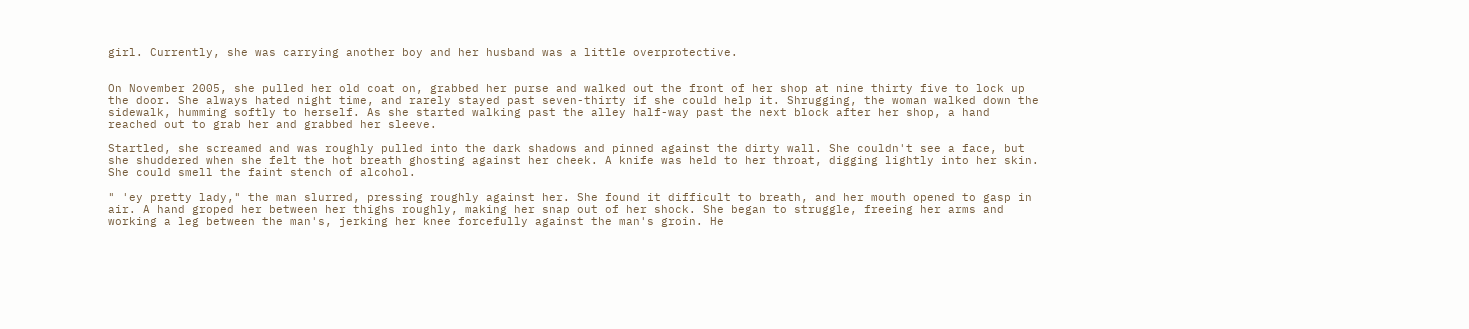girl. Currently, she was carrying another boy and her husband was a little overprotective.


On November 2005, she pulled her old coat on, grabbed her purse and walked out the front of her shop at nine thirty five to lock up the door. She always hated night time, and rarely stayed past seven-thirty if she could help it. Shrugging, the woman walked down the sidewalk, humming softly to herself. As she started walking past the alley half-way past the next block after her shop, a hand reached out to grab her and grabbed her sleeve.

Startled, she screamed and was roughly pulled into the dark shadows and pinned against the dirty wall. She couldn't see a face, but she shuddered when she felt the hot breath ghosting against her cheek. A knife was held to her throat, digging lightly into her skin. She could smell the faint stench of alcohol.

" 'ey pretty lady," the man slurred, pressing roughly against her. She found it difficult to breath, and her mouth opened to gasp in air. A hand groped her between her thighs roughly, making her snap out of her shock. She began to struggle, freeing her arms and working a leg between the man's, jerking her knee forcefully against the man's groin. He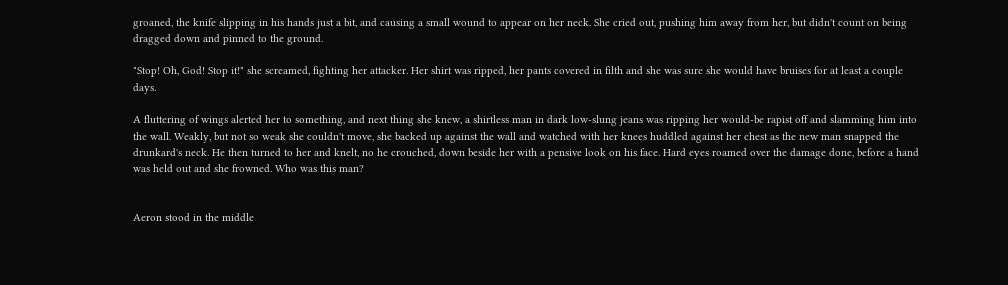groaned, the knife slipping in his hands just a bit, and causing a small wound to appear on her neck. She cried out, pushing him away from her, but didn't count on being dragged down and pinned to the ground.

"Stop! Oh, God! Stop it!" she screamed, fighting her attacker. Her shirt was ripped, her pants covered in filth and she was sure she would have bruises for at least a couple days.

A fluttering of wings alerted her to something, and next thing she knew, a shirtless man in dark low-slung jeans was ripping her would-be rapist off and slamming him into the wall. Weakly, but not so weak she couldn't move, she backed up against the wall and watched with her knees huddled against her chest as the new man snapped the drunkard's neck. He then turned to her and knelt, no he crouched, down beside her with a pensive look on his face. Hard eyes roamed over the damage done, before a hand was held out and she frowned. Who was this man?


Aeron stood in the middle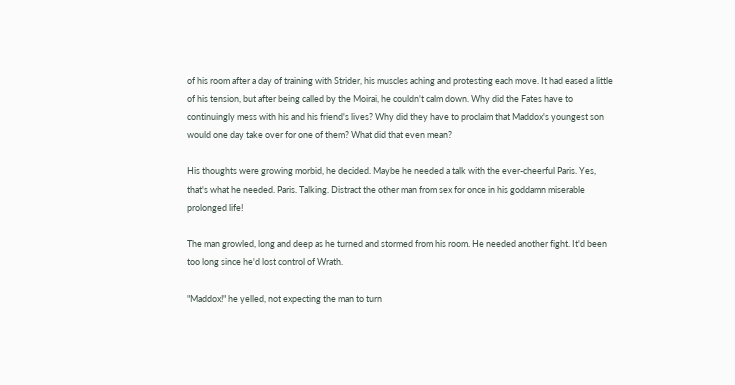of his room after a day of training with Strider, his muscles aching and protesting each move. It had eased a little of his tension, but after being called by the Moirai, he couldn't calm down. Why did the Fates have to continuingly mess with his and his friend's lives? Why did they have to proclaim that Maddox's youngest son would one day take over for one of them? What did that even mean?

His thoughts were growing morbid, he decided. Maybe he needed a talk with the ever-cheerful Paris. Yes, that's what he needed. Paris. Talking. Distract the other man from sex for once in his goddamn miserable prolonged life!

The man growled, long and deep as he turned and stormed from his room. He needed another fight. It'd been too long since he'd lost control of Wrath.

"Maddox!" he yelled, not expecting the man to turn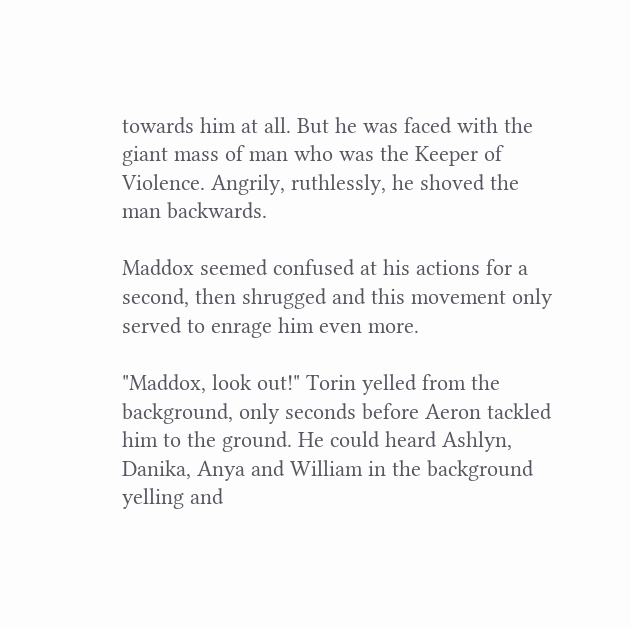towards him at all. But he was faced with the giant mass of man who was the Keeper of Violence. Angrily, ruthlessly, he shoved the man backwards.

Maddox seemed confused at his actions for a second, then shrugged and this movement only served to enrage him even more.

"Maddox, look out!" Torin yelled from the background, only seconds before Aeron tackled him to the ground. He could heard Ashlyn, Danika, Anya and William in the background yelling and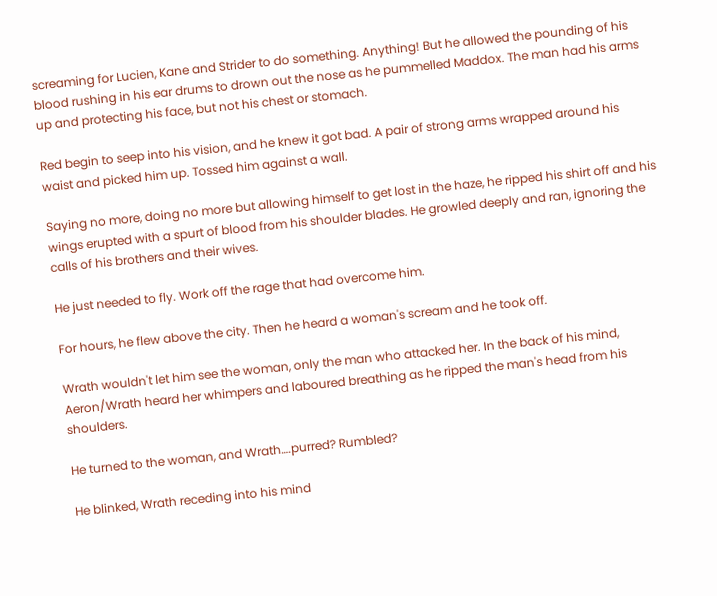screaming for Lucien, Kane and Strider to do something. Anything! But he allowed the pounding of his blood rushing in his ear drums to drown out the nose as he pummelled Maddox. The man had his arms up and protecting his face, but not his chest or stomach.

Red begin to seep into his vision, and he knew it got bad. A pair of strong arms wrapped around his waist and picked him up. Tossed him against a wall.

Saying no more, doing no more but allowing himself to get lost in the haze, he ripped his shirt off and his wings erupted with a spurt of blood from his shoulder blades. He growled deeply and ran, ignoring the calls of his brothers and their wives.

He just needed to fly. Work off the rage that had overcome him.

For hours, he flew above the city. Then he heard a woman's scream and he took off.

Wrath wouldn't let him see the woman, only the man who attacked her. In the back of his mind, Aeron/Wrath heard her whimpers and laboured breathing as he ripped the man's head from his shoulders.

He turned to the woman, and Wrath….purred? Rumbled?

He blinked, Wrath receding into his mind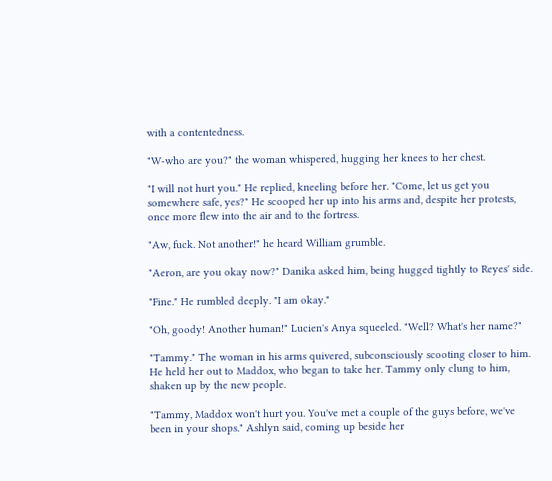with a contentedness.

"W-who are you?" the woman whispered, hugging her knees to her chest.

"I will not hurt you." He replied, kneeling before her. "Come, let us get you somewhere safe, yes?" He scooped her up into his arms and, despite her protests, once more flew into the air and to the fortress.

"Aw, fuck. Not another!" he heard William grumble.

"Aeron, are you okay now?" Danika asked him, being hugged tightly to Reyes' side.

"Fine." He rumbled deeply. "I am okay."

"Oh, goody! Another human!" Lucien's Anya squeeled. "Well? What's her name?"

"Tammy." The woman in his arms quivered, subconsciously scooting closer to him. He held her out to Maddox, who began to take her. Tammy only clung to him, shaken up by the new people.

"Tammy, Maddox won't hurt you. You've met a couple of the guys before, we've been in your shops." Ashlyn said, coming up beside her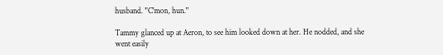husband. "C'mon, hun."

Tammy glanced up at Aeron, to see him looked down at her. He nodded, and she went easily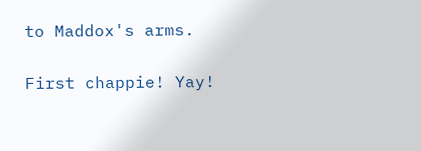to Maddox's arms.


First chappie! Yay!